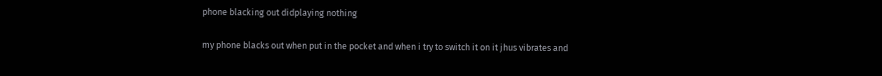phone blacking out didplaying nothing

my phone blacks out when put in the pocket and when i try to switch it on it jhus vibrates and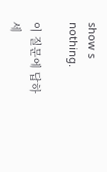show s nothing.

이 질문에 답하세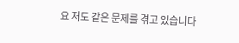요 저도 같은 문제를 겪고 있습니다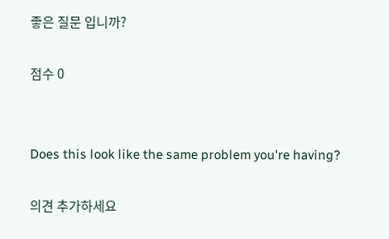좋은 질문 입니까?

점수 0


Does this look like the same problem you're having?

의견 추가하세요